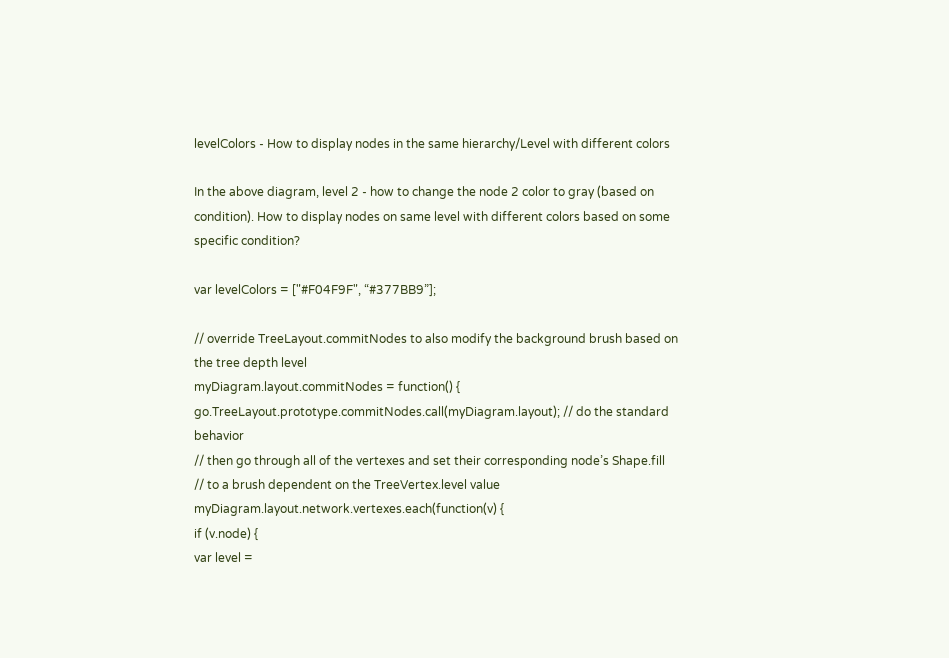levelColors - How to display nodes in the same hierarchy/Level with different colors

In the above diagram, level 2 - how to change the node 2 color to gray (based on condition). How to display nodes on same level with different colors based on some specific condition?

var levelColors = ["#F04F9F", “#377BB9”];

// override TreeLayout.commitNodes to also modify the background brush based on the tree depth level
myDiagram.layout.commitNodes = function() {
go.TreeLayout.prototype.commitNodes.call(myDiagram.layout); // do the standard behavior
// then go through all of the vertexes and set their corresponding node’s Shape.fill
// to a brush dependent on the TreeVertex.level value
myDiagram.layout.network.vertexes.each(function(v) {
if (v.node) {
var level =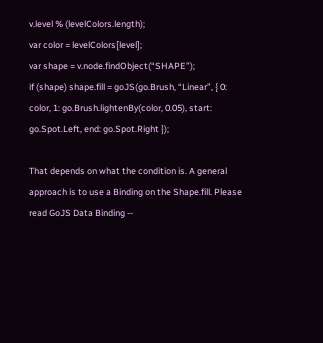v.level % (levelColors.length);
var color = levelColors[level];
var shape = v.node.findObject(“SHAPE”);
if (shape) shape.fill = goJS(go.Brush, “Linear”, { 0: color, 1: go.Brush.lightenBy(color, 0.05), start: go.Spot.Left, end: go.Spot.Right });

That depends on what the condition is. A general approach is to use a Binding on the Shape.fill. Please read GoJS Data Binding --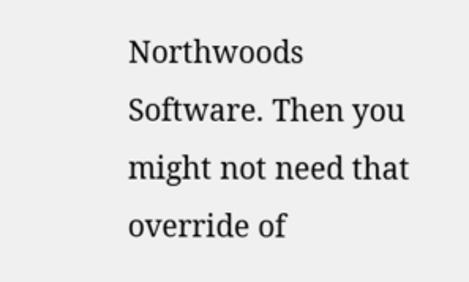Northwoods Software. Then you might not need that override of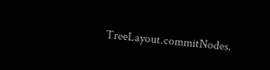TreeLayout.commitNodes.